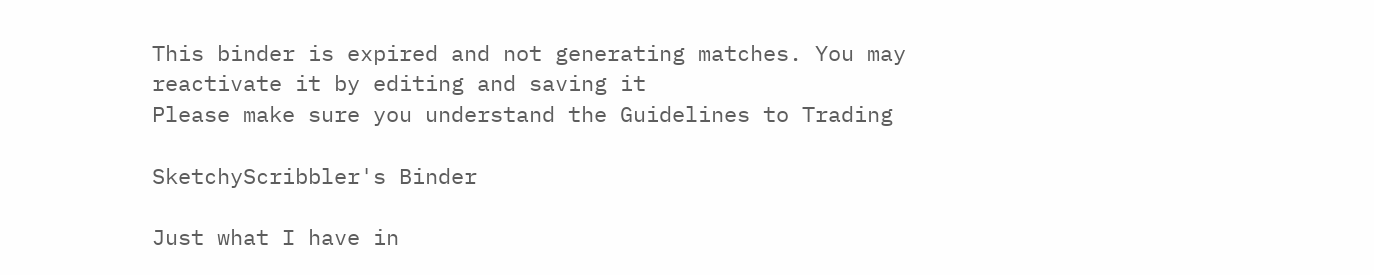This binder is expired and not generating matches. You may reactivate it by editing and saving it
Please make sure you understand the Guidelines to Trading

SketchyScribbler's Binder

Just what I have in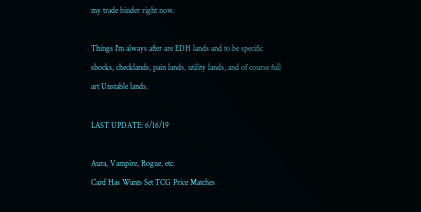my trade binder right now.

Things I'm always after are EDH lands and to be specific shocks, checklands, pain lands, utility lands, and of course full art Unstable lands.

LAST UPDATE: 6/16/19

Aura, Vampire, Rogue, etc.
Card Has Wants Set TCG Price Matches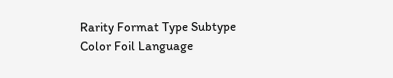Rarity Format Type Subtype Color Foil Language